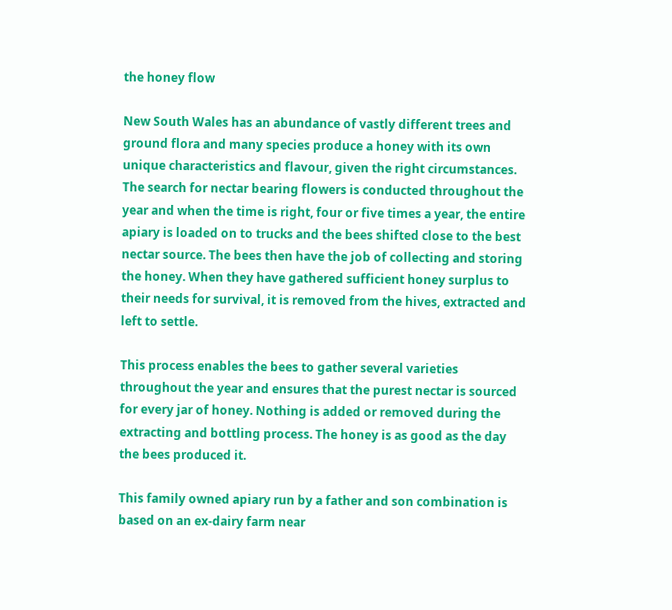the honey flow

New South Wales has an abundance of vastly different trees and ground flora and many species produce a honey with its own unique characteristics and flavour, given the right circumstances. The search for nectar bearing flowers is conducted throughout the year and when the time is right, four or five times a year, the entire apiary is loaded on to trucks and the bees shifted close to the best nectar source. The bees then have the job of collecting and storing the honey. When they have gathered sufficient honey surplus to their needs for survival, it is removed from the hives, extracted and left to settle.

This process enables the bees to gather several varieties throughout the year and ensures that the purest nectar is sourced for every jar of honey. Nothing is added or removed during the extracting and bottling process. The honey is as good as the day the bees produced it.

This family owned apiary run by a father and son combination is based on an ex-dairy farm near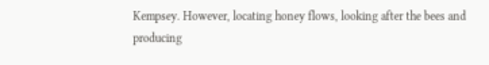Kempsey. However, locating honey flows, looking after the bees and producing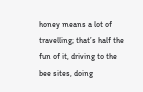honey means a lot of travelling; that’s half the fun of it, driving to the bee sites, doing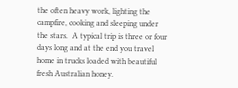the often heavy work, lighting the campfire, cooking and sleeping under the stars.  A typical trip is three or four days long and at the end you travel home in trucks loaded with beautiful fresh Australian honey.